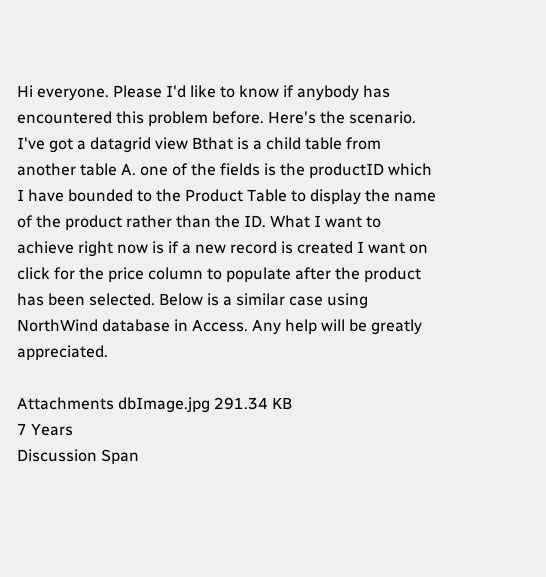Hi everyone. Please I'd like to know if anybody has encountered this problem before. Here's the scenario. I've got a datagrid view Bthat is a child table from another table A. one of the fields is the productID which I have bounded to the Product Table to display the name of the product rather than the ID. What I want to achieve right now is if a new record is created I want on click for the price column to populate after the product has been selected. Below is a similar case using NorthWind database in Access. Any help will be greatly appreciated.

Attachments dbImage.jpg 291.34 KB
7 Years
Discussion Span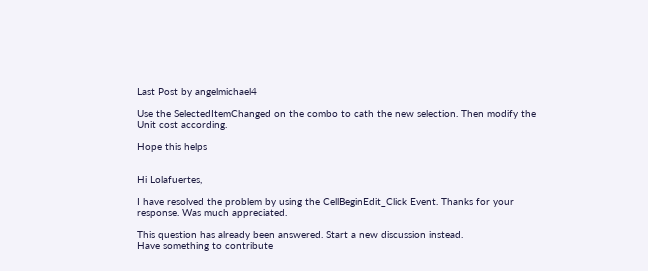Last Post by angelmichael4

Use the SelectedItemChanged on the combo to cath the new selection. Then modify the Unit cost according.

Hope this helps


Hi Lolafuertes,

I have resolved the problem by using the CellBeginEdit_Click Event. Thanks for your response. Was much appreciated.

This question has already been answered. Start a new discussion instead.
Have something to contribute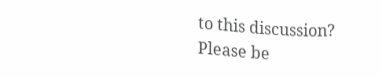to this discussion? Please be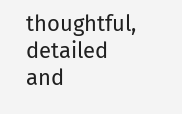thoughtful, detailed and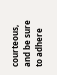courteous, and be sure to adhere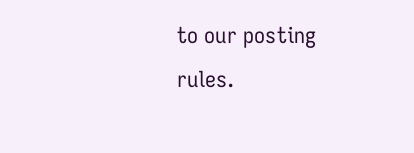to our posting rules.